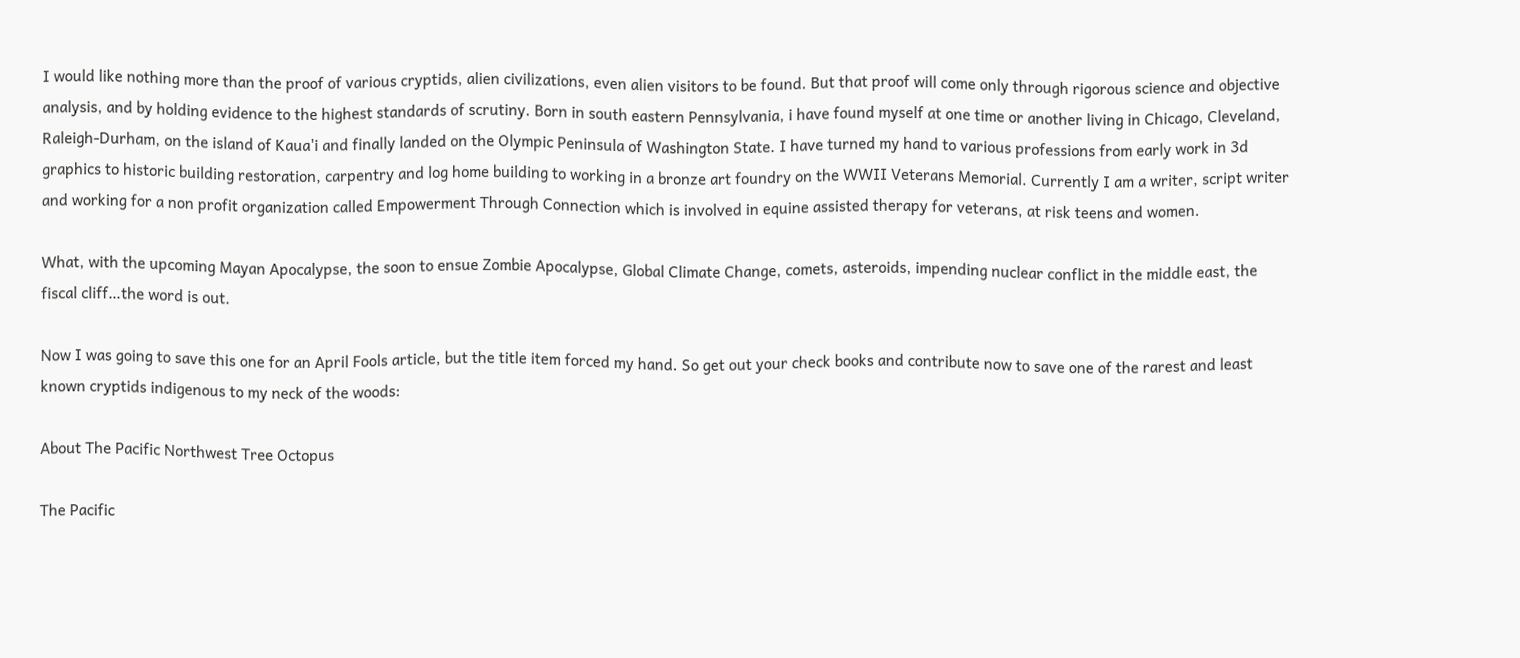I would like nothing more than the proof of various cryptids, alien civilizations, even alien visitors to be found. But that proof will come only through rigorous science and objective analysis, and by holding evidence to the highest standards of scrutiny. Born in south eastern Pennsylvania, i have found myself at one time or another living in Chicago, Cleveland, Raleigh-Durham, on the island of Kaua'i and finally landed on the Olympic Peninsula of Washington State. I have turned my hand to various professions from early work in 3d graphics to historic building restoration, carpentry and log home building to working in a bronze art foundry on the WWII Veterans Memorial. Currently I am a writer, script writer and working for a non profit organization called Empowerment Through Connection which is involved in equine assisted therapy for veterans, at risk teens and women.

What, with the upcoming Mayan Apocalypse, the soon to ensue Zombie Apocalypse, Global Climate Change, comets, asteroids, impending nuclear conflict in the middle east, the fiscal cliff…the word is out.

Now I was going to save this one for an April Fools article, but the title item forced my hand. So get out your check books and contribute now to save one of the rarest and least known cryptids indigenous to my neck of the woods:

About The Pacific Northwest Tree Octopus

The Pacific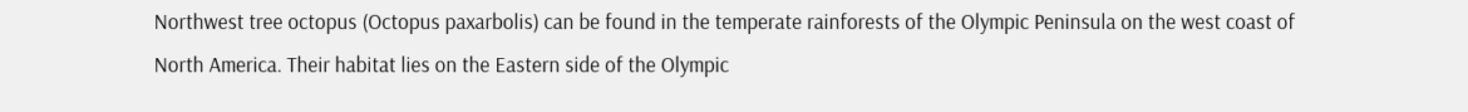Northwest tree octopus (Octopus paxarbolis) can be found in the temperate rainforests of the Olympic Peninsula on the west coast of North America. Their habitat lies on the Eastern side of the Olympic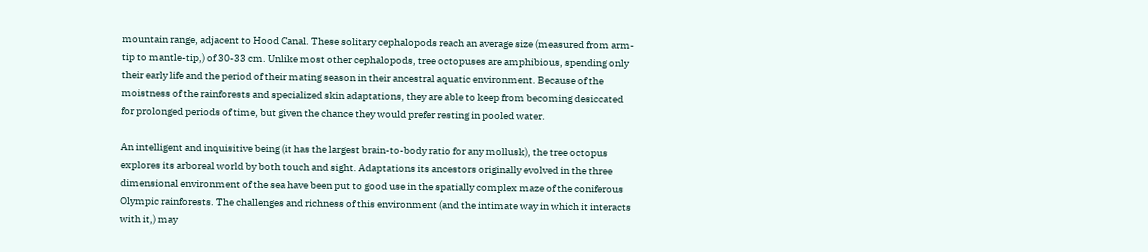mountain range, adjacent to Hood Canal. These solitary cephalopods reach an average size (measured from arm-tip to mantle-tip,) of 30-33 cm. Unlike most other cephalopods, tree octopuses are amphibious, spending only their early life and the period of their mating season in their ancestral aquatic environment. Because of the moistness of the rainforests and specialized skin adaptations, they are able to keep from becoming desiccated for prolonged periods of time, but given the chance they would prefer resting in pooled water.

An intelligent and inquisitive being (it has the largest brain-to-body ratio for any mollusk), the tree octopus explores its arboreal world by both touch and sight. Adaptations its ancestors originally evolved in the three dimensional environment of the sea have been put to good use in the spatially complex maze of the coniferous Olympic rainforests. The challenges and richness of this environment (and the intimate way in which it interacts with it,) may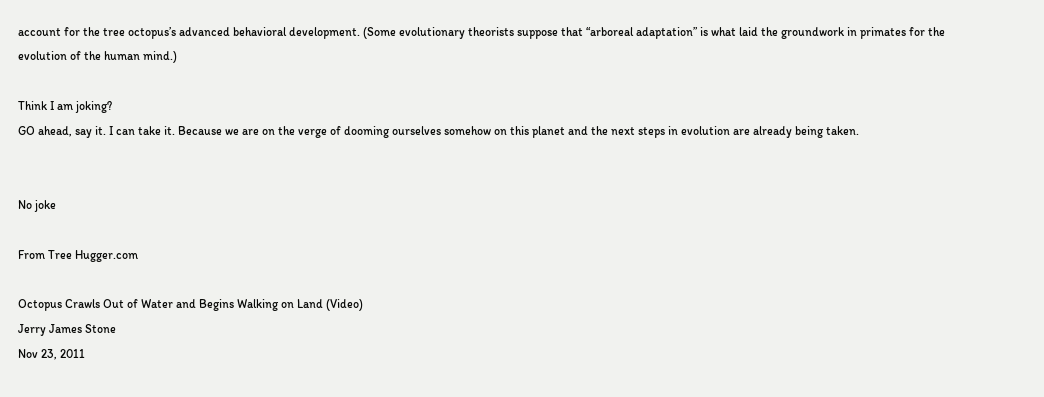account for the tree octopus’s advanced behavioral development. (Some evolutionary theorists suppose that “arboreal adaptation” is what laid the groundwork in primates for the evolution of the human mind.)

Think I am joking?
GO ahead, say it. I can take it. Because we are on the verge of dooming ourselves somehow on this planet and the next steps in evolution are already being taken.


No joke

From Tree Hugger.com

Octopus Crawls Out of Water and Begins Walking on Land (Video)
Jerry James Stone
Nov 23, 2011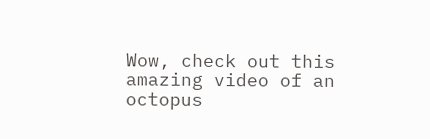Wow, check out this amazing video of an octopus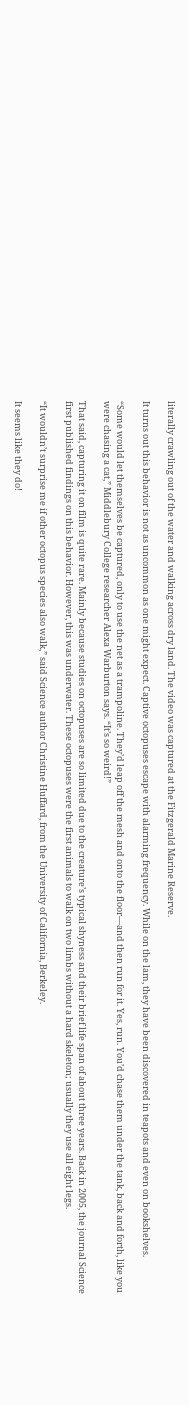literally crawling out of the water and walking across dry land. The video was captured at the Fitzgerald Marine Reserve.

It turns out this behavior is not as uncommon as one might expect. Captive octopuses escape with alarming frequency. While on the lam, they have been discovered in teapots and even on bookshelves.

“Some would let themselves be captured, only to use the net as a trampoline. They’d leap off the mesh and onto the floor—and then run for it. Yes, run. You’d chase them under the tank, back and forth, like you were chasing a cat,” Middlebury College researcher Alexa Warburton says. “It’s so weird!”

That said, capturing it on film is quite rare. Mainly because studies on octopuses are so limited due to the creature’s typical shyness and their brief life span of about three years. Back in 2005, the journal Science first published findings on this behavior. However, this was underwater. These octopuses were the first animals to walk on two limbs without a hard skeleton; usually they use all eight legs.

“It wouldn’t surprise me if other octopus species also walk,” said Science author Christine Huffard, from the University of California, Berkeley.

It seems like they do!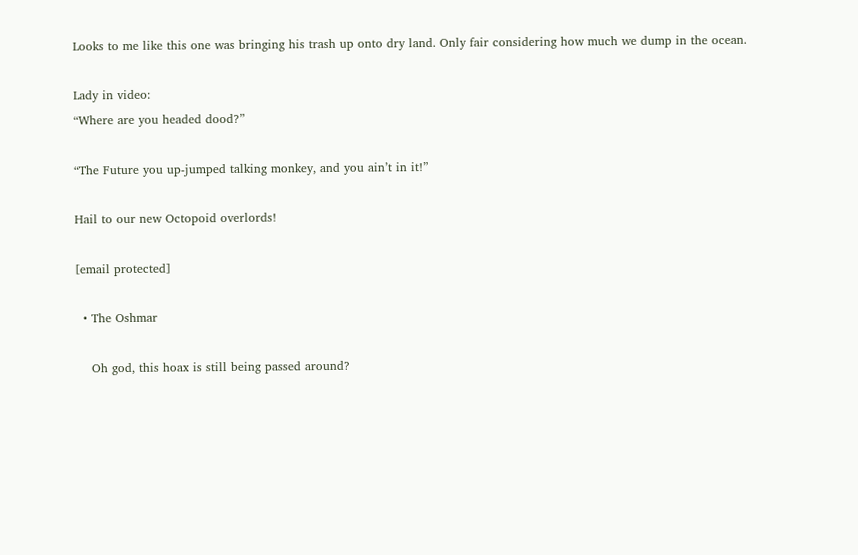Looks to me like this one was bringing his trash up onto dry land. Only fair considering how much we dump in the ocean.

Lady in video:
“Where are you headed dood?”

“The Future you up-jumped talking monkey, and you ain’t in it!”

Hail to our new Octopoid overlords!

[email protected]

  • The Oshmar

    Oh god, this hoax is still being passed around?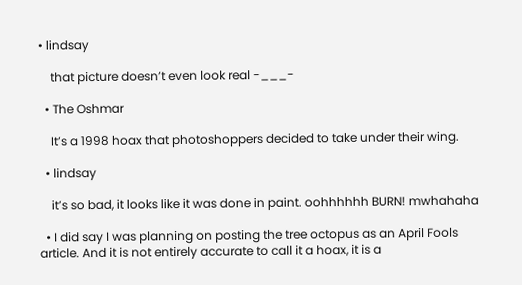• lindsay

    that picture doesn’t even look real -___-

  • The Oshmar

    It’s a 1998 hoax that photoshoppers decided to take under their wing.

  • lindsay

    it’s so bad, it looks like it was done in paint. oohhhhhh BURN! mwhahaha

  • I did say I was planning on posting the tree octopus as an April Fools article. And it is not entirely accurate to call it a hoax, it is a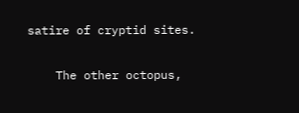satire of cryptid sites.

    The other octopus,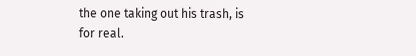the one taking out his trash, is for real.